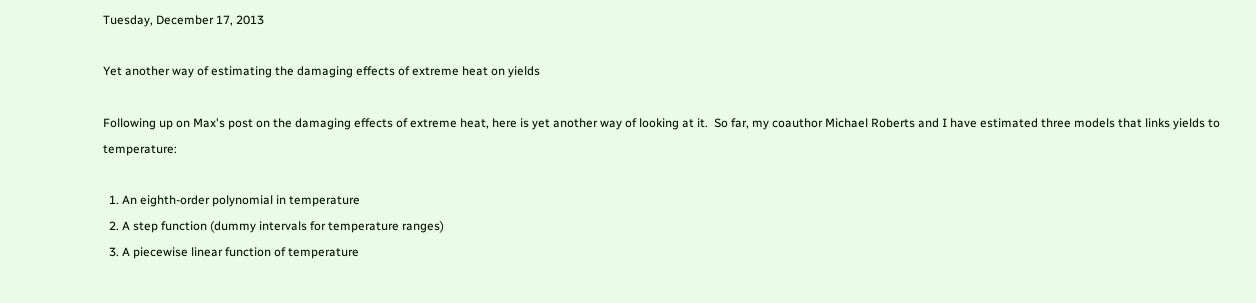Tuesday, December 17, 2013

Yet another way of estimating the damaging effects of extreme heat on yields

Following up on Max's post on the damaging effects of extreme heat, here is yet another way of looking at it.  So far, my coauthor Michael Roberts and I have estimated three models that links yields to temperature:

  1. An eighth-order polynomial in temperature
  2. A step function (dummy intervals for temperature ranges)
  3. A piecewise linear function of temperature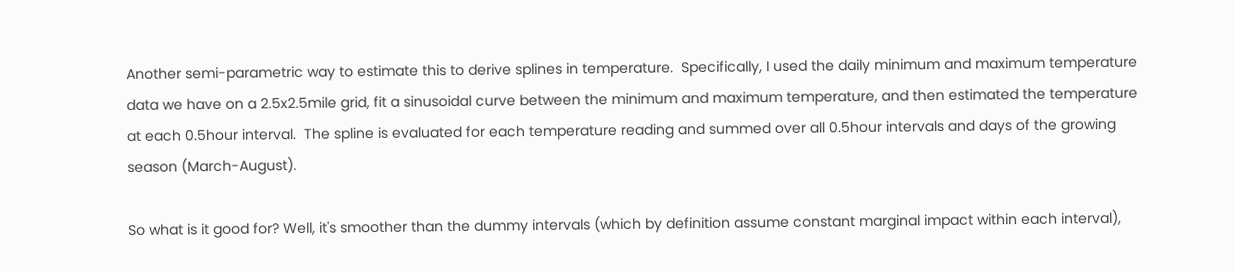Another semi-parametric way to estimate this to derive splines in temperature.  Specifically, I used the daily minimum and maximum temperature data we have on a 2.5x2.5mile grid, fit a sinusoidal curve between the minimum and maximum temperature, and then estimated the temperature at each 0.5hour interval.  The spline is evaluated for each temperature reading and summed over all 0.5hour intervals and days of the growing season (March-August).

So what is it good for? Well, it's smoother than the dummy intervals (which by definition assume constant marginal impact within each interval),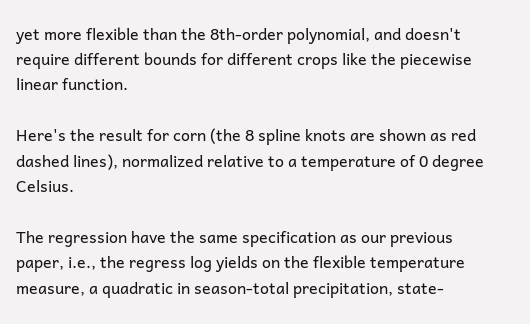yet more flexible than the 8th-order polynomial, and doesn't require different bounds for different crops like the piecewise linear function.

Here's the result for corn (the 8 spline knots are shown as red dashed lines), normalized relative to a temperature of 0 degree Celsius.

The regression have the same specification as our previous paper, i.e., the regress log yields on the flexible temperature measure, a quadratic in season-total precipitation, state-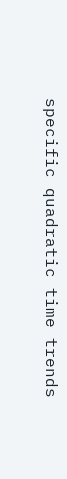specific quadratic time trends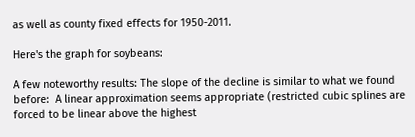as well as county fixed effects for 1950-2011.

Here's the graph for soybeans:

A few noteworthy results: The slope of the decline is similar to what we found before:  A linear approximation seems appropriate (restricted cubic splines are forced to be linear above the highest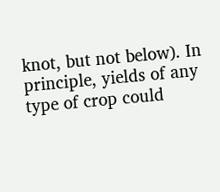knot, but not below). In principle, yields of any type of crop could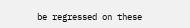be regressed on these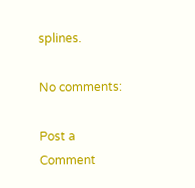splines.

No comments:

Post a Comment